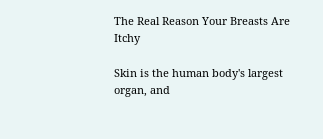The Real Reason Your Breasts Are Itchy

Skin is the human body's largest organ, and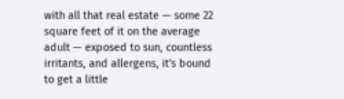with all that real estate — some 22 square feet of it on the average adult — exposed to sun, countless irritants, and allergens, it's bound to get a little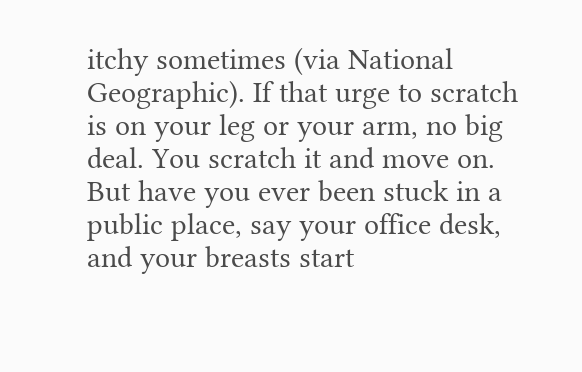itchy sometimes (via National Geographic). If that urge to scratch is on your leg or your arm, no big deal. You scratch it and move on. But have you ever been stuck in a public place, say your office desk, and your breasts start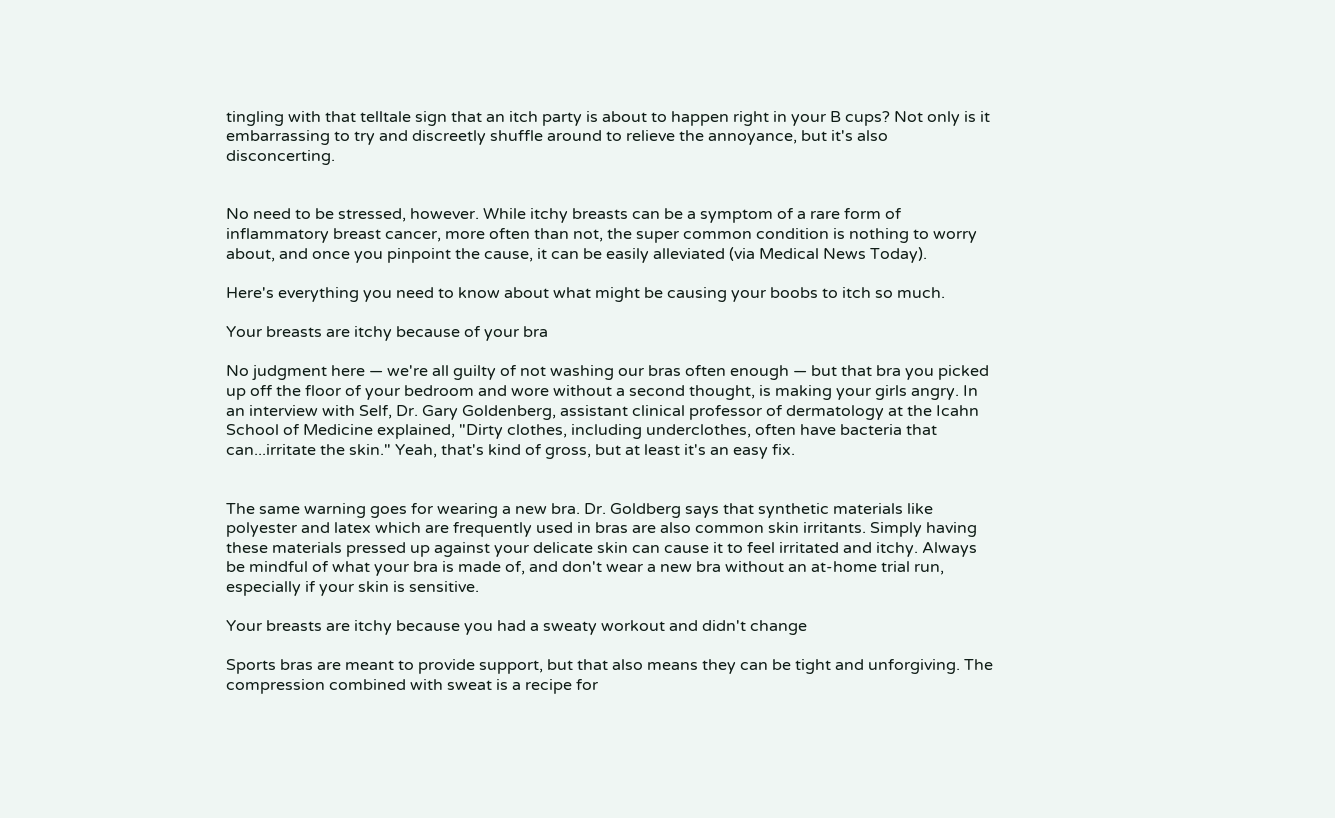tingling with that telltale sign that an itch party is about to happen right in your B cups? Not only is it embarrassing to try and discreetly shuffle around to relieve the annoyance, but it's also disconcerting.


No need to be stressed, however. While itchy breasts can be a symptom of a rare form of inflammatory breast cancer, more often than not, the super common condition is nothing to worry about, and once you pinpoint the cause, it can be easily alleviated (via Medical News Today).

Here's everything you need to know about what might be causing your boobs to itch so much.

Your breasts are itchy because of your bra

No judgment here — we're all guilty of not washing our bras often enough — but that bra you picked up off the floor of your bedroom and wore without a second thought, is making your girls angry. In an interview with Self, Dr. Gary Goldenberg, assistant clinical professor of dermatology at the Icahn School of Medicine explained, "Dirty clothes, including underclothes, often have bacteria that can...irritate the skin." Yeah, that's kind of gross, but at least it's an easy fix.


The same warning goes for wearing a new bra. Dr. Goldberg says that synthetic materials like polyester and latex which are frequently used in bras are also common skin irritants. Simply having these materials pressed up against your delicate skin can cause it to feel irritated and itchy. Always be mindful of what your bra is made of, and don't wear a new bra without an at-home trial run, especially if your skin is sensitive.

Your breasts are itchy because you had a sweaty workout and didn't change

Sports bras are meant to provide support, but that also means they can be tight and unforgiving. The compression combined with sweat is a recipe for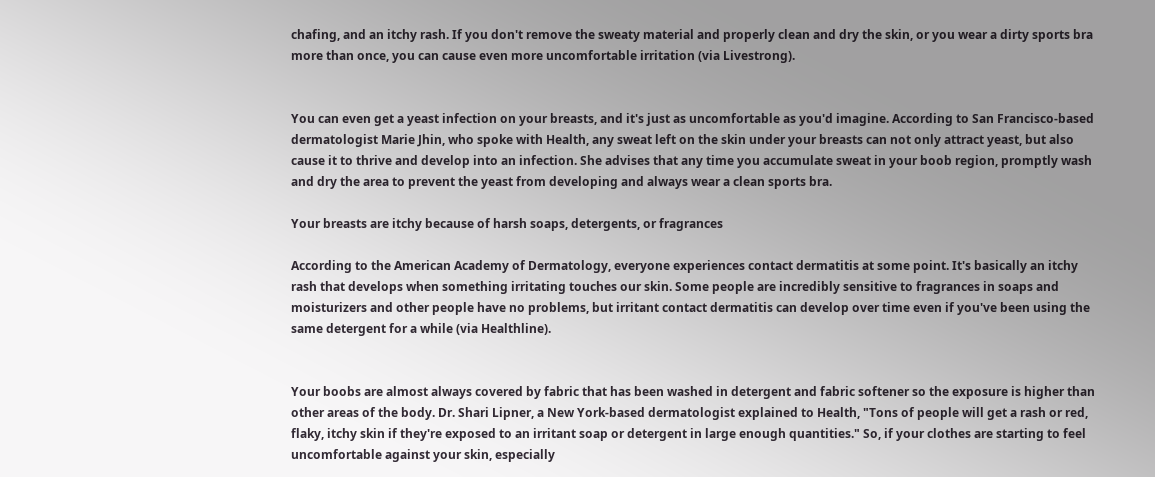chafing, and an itchy rash. If you don't remove the sweaty material and properly clean and dry the skin, or you wear a dirty sports bra more than once, you can cause even more uncomfortable irritation (via Livestrong).


You can even get a yeast infection on your breasts, and it's just as uncomfortable as you'd imagine. According to San Francisco-based dermatologist Marie Jhin, who spoke with Health, any sweat left on the skin under your breasts can not only attract yeast, but also cause it to thrive and develop into an infection. She advises that any time you accumulate sweat in your boob region, promptly wash and dry the area to prevent the yeast from developing and always wear a clean sports bra.

Your breasts are itchy because of harsh soaps, detergents, or fragrances

According to the American Academy of Dermatology, everyone experiences contact dermatitis at some point. It's basically an itchy rash that develops when something irritating touches our skin. Some people are incredibly sensitive to fragrances in soaps and moisturizers and other people have no problems, but irritant contact dermatitis can develop over time even if you've been using the same detergent for a while (via Healthline).


Your boobs are almost always covered by fabric that has been washed in detergent and fabric softener so the exposure is higher than other areas of the body. Dr. Shari Lipner, a New York-based dermatologist explained to Health, "Tons of people will get a rash or red, flaky, itchy skin if they're exposed to an irritant soap or detergent in large enough quantities." So, if your clothes are starting to feel uncomfortable against your skin, especially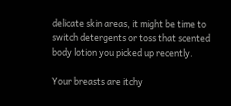delicate skin areas, it might be time to switch detergents or toss that scented body lotion you picked up recently.

Your breasts are itchy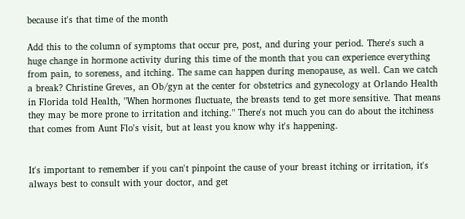because it's that time of the month

Add this to the column of symptoms that occur pre, post, and during your period. There's such a huge change in hormone activity during this time of the month that you can experience everything from pain, to soreness, and itching. The same can happen during menopause, as well. Can we catch a break? Christine Greves, an Ob/gyn at the center for obstetrics and gynecology at Orlando Health in Florida told Health, "When hormones fluctuate, the breasts tend to get more sensitive. That means they may be more prone to irritation and itching." There's not much you can do about the itchiness that comes from Aunt Flo's visit, but at least you know why it's happening.


It's important to remember if you can't pinpoint the cause of your breast itching or irritation, it's always best to consult with your doctor, and get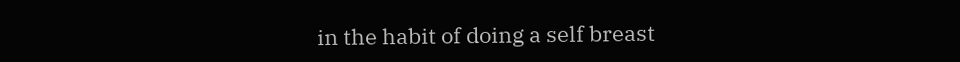in the habit of doing a self breast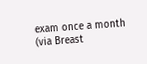exam once a month (via Breast